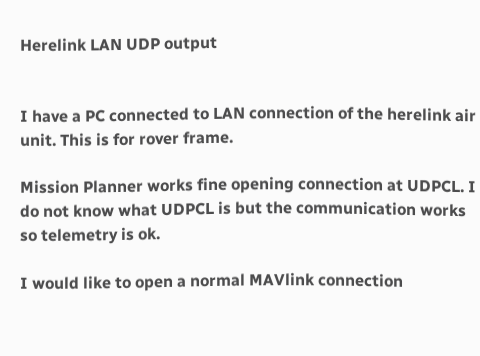Herelink LAN UDP output


I have a PC connected to LAN connection of the herelink air unit. This is for rover frame.

Mission Planner works fine opening connection at UDPCL. I do not know what UDPCL is but the communication works so telemetry is ok.

I would like to open a normal MAVlink connection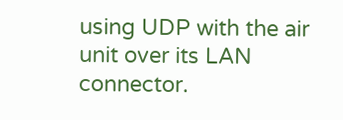using UDP with the air unit over its LAN connector.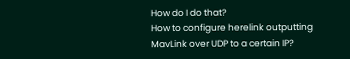How do I do that?
How to configure herelink outputting MavLink over UDP to a certain IP?